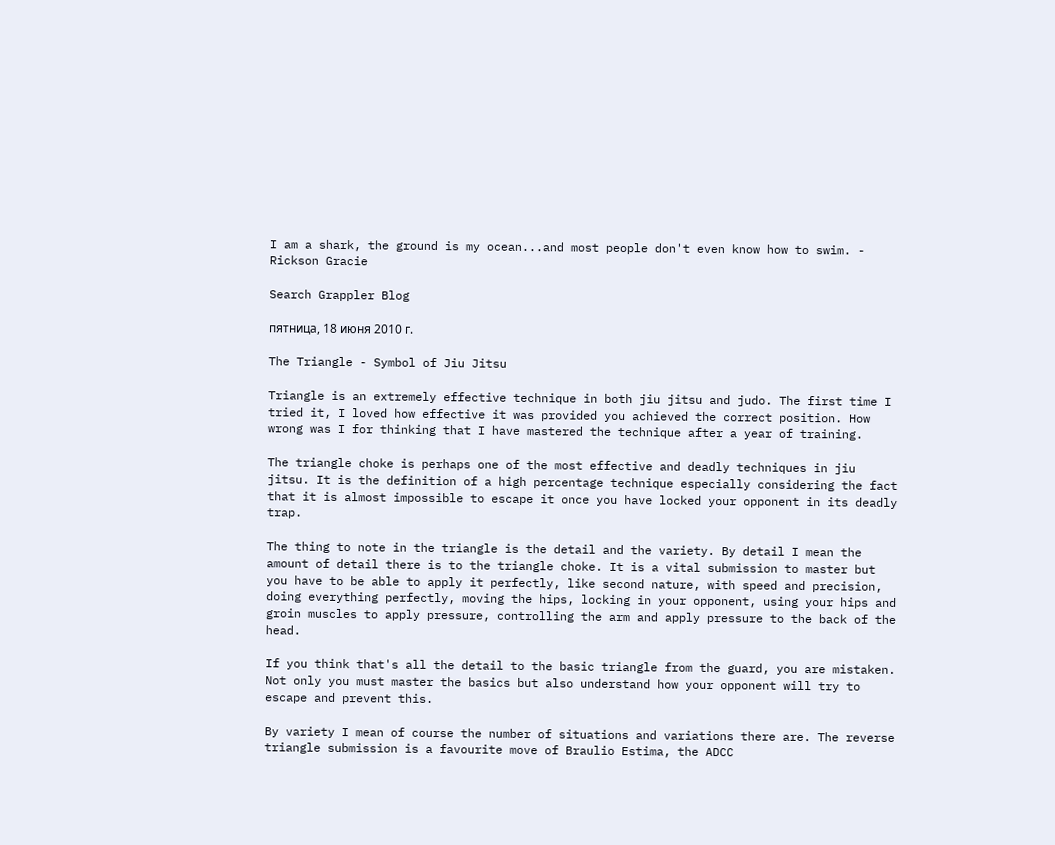I am a shark, the ground is my ocean...and most people don't even know how to swim. - Rickson Gracie

Search Grappler Blog

пятница, 18 июня 2010 г.

The Triangle - Symbol of Jiu Jitsu

Triangle is an extremely effective technique in both jiu jitsu and judo. The first time I tried it, I loved how effective it was provided you achieved the correct position. How wrong was I for thinking that I have mastered the technique after a year of training.

The triangle choke is perhaps one of the most effective and deadly techniques in jiu jitsu. It is the definition of a high percentage technique especially considering the fact that it is almost impossible to escape it once you have locked your opponent in its deadly trap.

The thing to note in the triangle is the detail and the variety. By detail I mean the amount of detail there is to the triangle choke. It is a vital submission to master but you have to be able to apply it perfectly, like second nature, with speed and precision, doing everything perfectly, moving the hips, locking in your opponent, using your hips and groin muscles to apply pressure, controlling the arm and apply pressure to the back of the head.

If you think that's all the detail to the basic triangle from the guard, you are mistaken. Not only you must master the basics but also understand how your opponent will try to escape and prevent this.

By variety I mean of course the number of situations and variations there are. The reverse triangle submission is a favourite move of Braulio Estima, the ADCC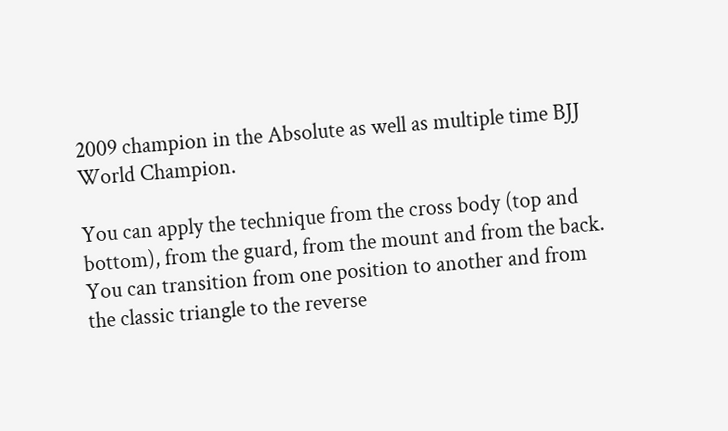2009 champion in the Absolute as well as multiple time BJJ World Champion.

You can apply the technique from the cross body (top and bottom), from the guard, from the mount and from the back. You can transition from one position to another and from the classic triangle to the reverse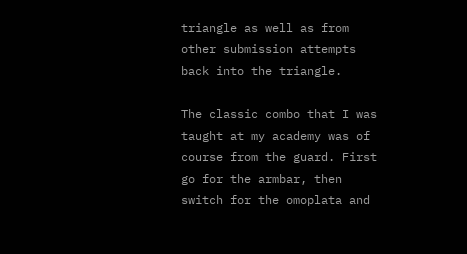triangle as well as from other submission attempts back into the triangle.

The classic combo that I was taught at my academy was of course from the guard. First go for the armbar, then switch for the omoplata and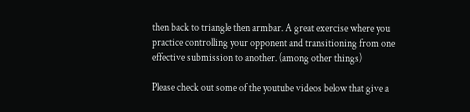then back to triangle then armbar. A great exercise where you practice controlling your opponent and transitioning from one effective submission to another. (among other things)

Please check out some of the youtube videos below that give a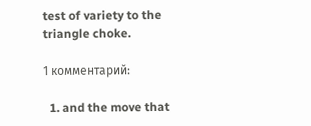test of variety to the triangle choke.

1 комментарий:

  1. and the move that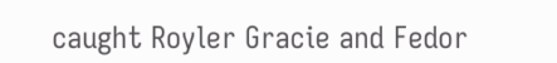caught Royler Gracie and Fedor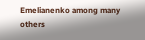Emelianenko among many others